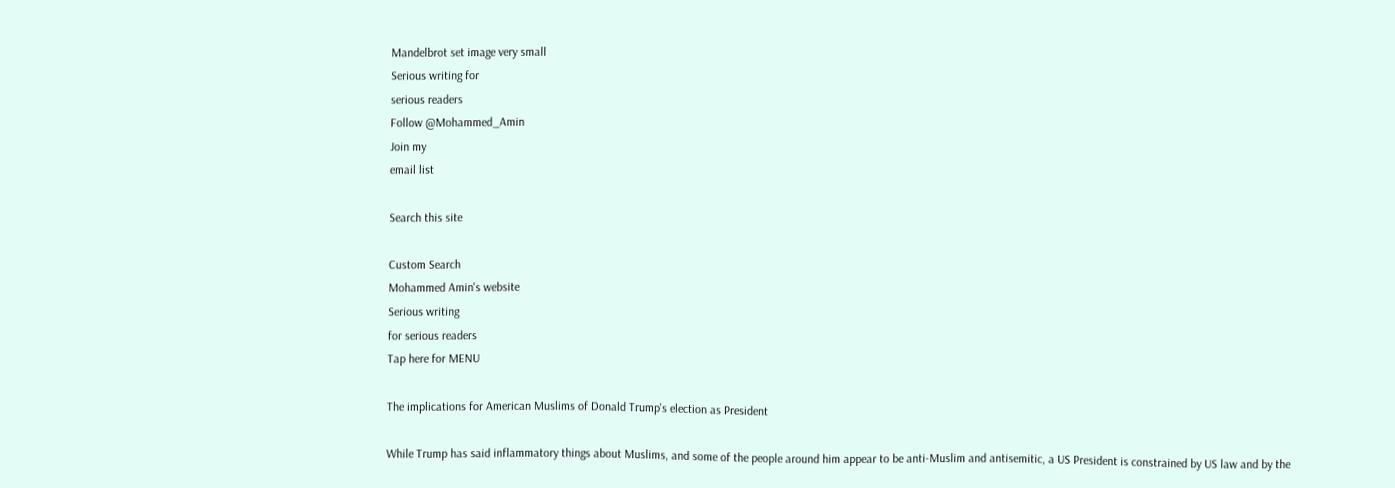Mandelbrot set image very small
Serious writing for
serious readers
Follow @Mohammed_Amin
Join my
email list

Search this site

Custom Search
Mohammed Amin's website
Serious writing
for serious readers
Tap here for MENU

The implications for American Muslims of Donald Trump's election as President

While Trump has said inflammatory things about Muslims, and some of the people around him appear to be anti-Muslim and antisemitic, a US President is constrained by US law and by the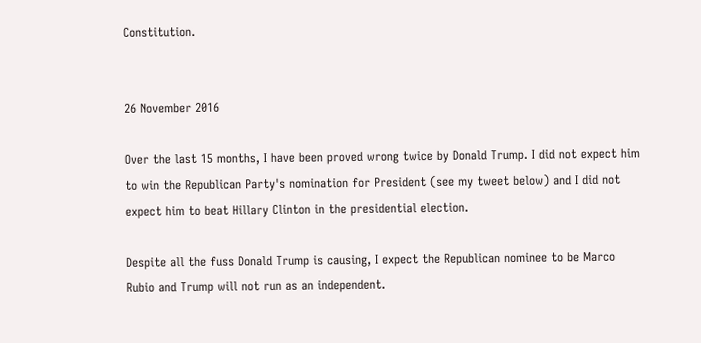Constitution.


26 November 2016

Over the last 15 months, I have been proved wrong twice by Donald Trump. I did not expect him to win the Republican Party's nomination for President (see my tweet below) and I did not expect him to beat Hillary Clinton in the presidential election.

Despite all the fuss Donald Trump is causing, I expect the Republican nominee to be Marco Rubio and Trump will not run as an independent.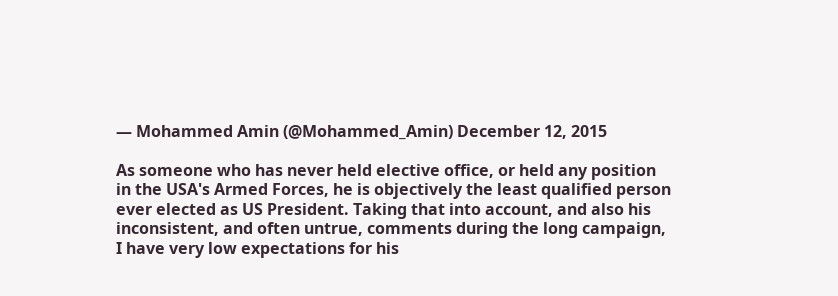— Mohammed Amin (@Mohammed_Amin) December 12, 2015

As someone who has never held elective office, or held any position in the USA's Armed Forces, he is objectively the least qualified person ever elected as US President. Taking that into account, and also his inconsistent, and often untrue, comments during the long campaign, I have very low expectations for his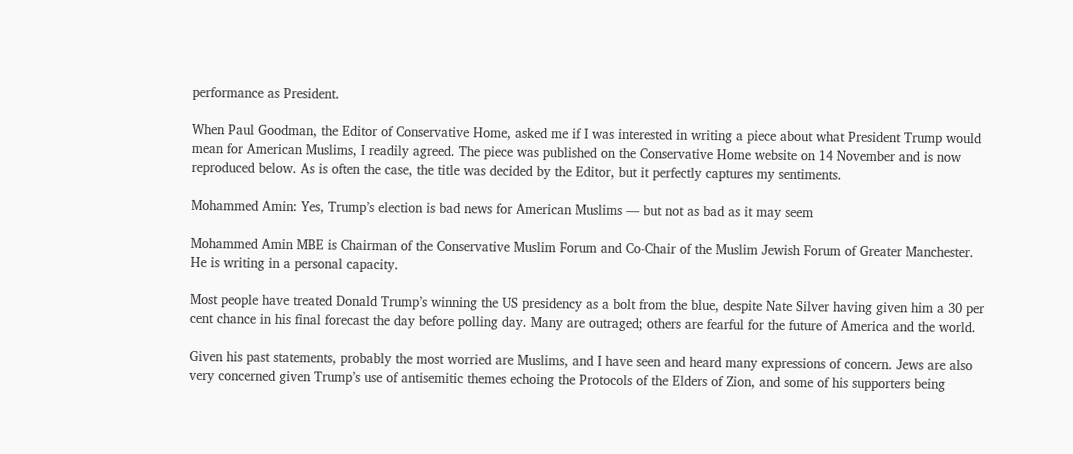performance as President.

When Paul Goodman, the Editor of Conservative Home, asked me if I was interested in writing a piece about what President Trump would mean for American Muslims, I readily agreed. The piece was published on the Conservative Home website on 14 November and is now reproduced below. As is often the case, the title was decided by the Editor, but it perfectly captures my sentiments.

Mohammed Amin: Yes, Trump’s election is bad news for American Muslims — but not as bad as it may seem

Mohammed Amin MBE is Chairman of the Conservative Muslim Forum and Co-Chair of the Muslim Jewish Forum of Greater Manchester. He is writing in a personal capacity.

Most people have treated Donald Trump’s winning the US presidency as a bolt from the blue, despite Nate Silver having given him a 30 per cent chance in his final forecast the day before polling day. Many are outraged; others are fearful for the future of America and the world.

Given his past statements, probably the most worried are Muslims, and I have seen and heard many expressions of concern. Jews are also very concerned given Trump’s use of antisemitic themes echoing the Protocols of the Elders of Zion, and some of his supporters being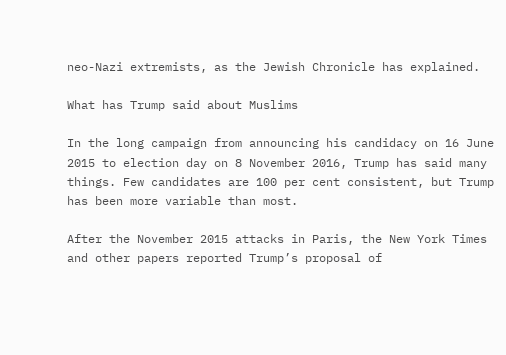neo-Nazi extremists, as the Jewish Chronicle has explained.

What has Trump said about Muslims

In the long campaign from announcing his candidacy on 16 June 2015 to election day on 8 November 2016, Trump has said many things. Few candidates are 100 per cent consistent, but Trump has been more variable than most.

After the November 2015 attacks in Paris, the New York Times and other papers reported Trump’s proposal of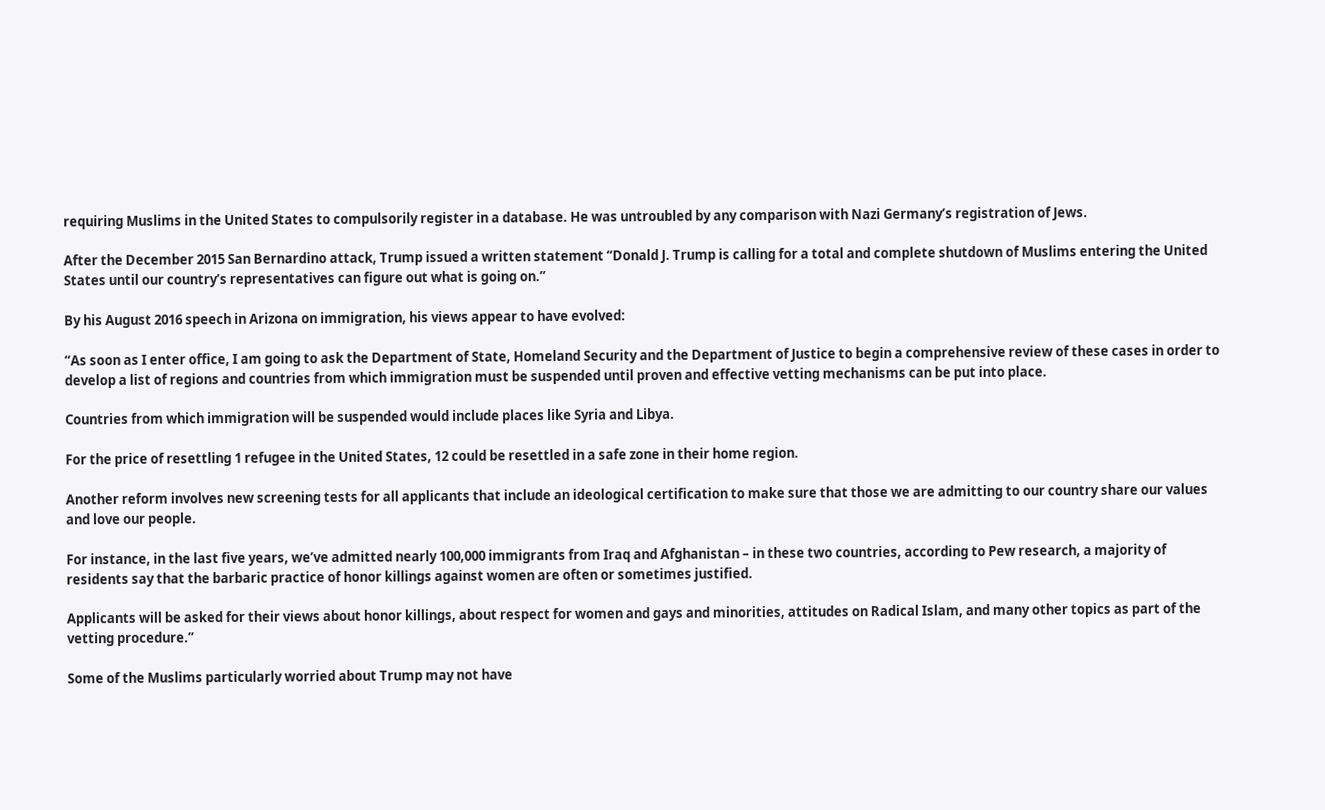requiring Muslims in the United States to compulsorily register in a database. He was untroubled by any comparison with Nazi Germany’s registration of Jews.

After the December 2015 San Bernardino attack, Trump issued a written statement “Donald J. Trump is calling for a total and complete shutdown of Muslims entering the United States until our country’s representatives can figure out what is going on.”

By his August 2016 speech in Arizona on immigration, his views appear to have evolved:

“As soon as I enter office, I am going to ask the Department of State, Homeland Security and the Department of Justice to begin a comprehensive review of these cases in order to develop a list of regions and countries from which immigration must be suspended until proven and effective vetting mechanisms can be put into place.

Countries from which immigration will be suspended would include places like Syria and Libya.

For the price of resettling 1 refugee in the United States, 12 could be resettled in a safe zone in their home region.

Another reform involves new screening tests for all applicants that include an ideological certification to make sure that those we are admitting to our country share our values and love our people.

For instance, in the last five years, we’ve admitted nearly 100,000 immigrants from Iraq and Afghanistan – in these two countries, according to Pew research, a majority of residents say that the barbaric practice of honor killings against women are often or sometimes justified.

Applicants will be asked for their views about honor killings, about respect for women and gays and minorities, attitudes on Radical Islam, and many other topics as part of the vetting procedure.”

Some of the Muslims particularly worried about Trump may not have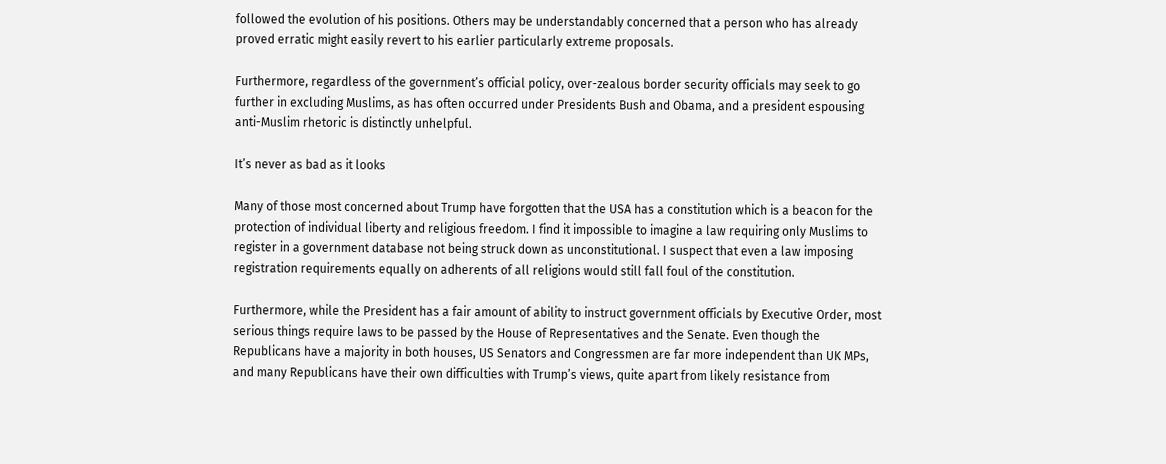followed the evolution of his positions. Others may be understandably concerned that a person who has already proved erratic might easily revert to his earlier particularly extreme proposals.

Furthermore, regardless of the government’s official policy, over-zealous border security officials may seek to go further in excluding Muslims, as has often occurred under Presidents Bush and Obama, and a president espousing anti-Muslim rhetoric is distinctly unhelpful.

It’s never as bad as it looks

Many of those most concerned about Trump have forgotten that the USA has a constitution which is a beacon for the protection of individual liberty and religious freedom. I find it impossible to imagine a law requiring only Muslims to register in a government database not being struck down as unconstitutional. I suspect that even a law imposing registration requirements equally on adherents of all religions would still fall foul of the constitution.

Furthermore, while the President has a fair amount of ability to instruct government officials by Executive Order, most serious things require laws to be passed by the House of Representatives and the Senate. Even though the Republicans have a majority in both houses, US Senators and Congressmen are far more independent than UK MPs, and many Republicans have their own difficulties with Trump’s views, quite apart from likely resistance from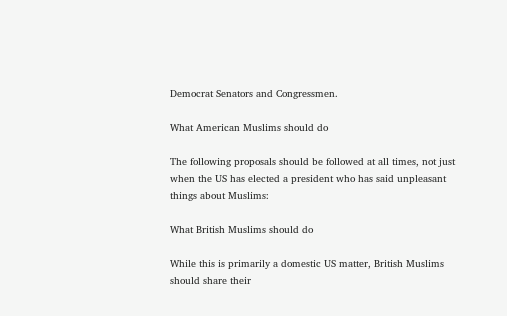Democrat Senators and Congressmen.

What American Muslims should do

The following proposals should be followed at all times, not just when the US has elected a president who has said unpleasant things about Muslims:

What British Muslims should do

While this is primarily a domestic US matter, British Muslims should share their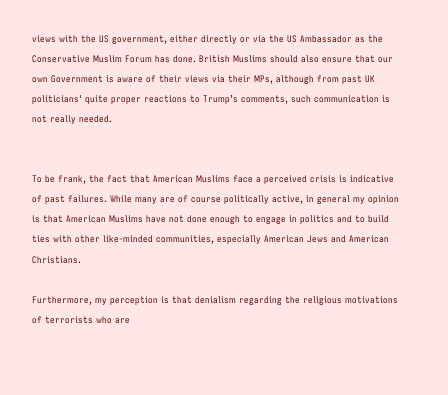views with the US government, either directly or via the US Ambassador as the Conservative Muslim Forum has done. British Muslims should also ensure that our own Government is aware of their views via their MPs, although from past UK politicians' quite proper reactions to Trump’s comments, such communication is not really needed.


To be frank, the fact that American Muslims face a perceived crisis is indicative of past failures. While many are of course politically active, in general my opinion is that American Muslims have not done enough to engage in politics and to build ties with other like-minded communities, especially American Jews and American Christians.

Furthermore, my perception is that denialism regarding the religious motivations of terrorists who are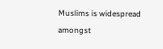Muslims is widespread amongst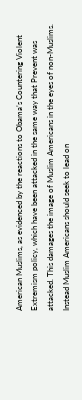American Muslims, as evidenced by the reactions to Obama’s Countering Violent Extremism policy, which have been attacked in the same way that Prevent was attacked. This damages the image of Muslim Americans in the eyes of non-Muslims. Instead Muslim Americans should seek to lead on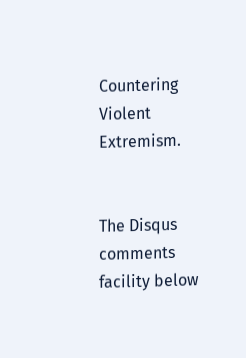Countering Violent Extremism.


The Disqus comments facility below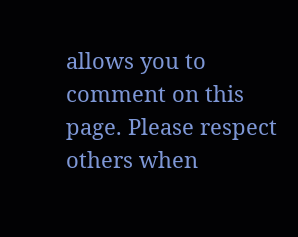allows you to comment on this page. Please respect others when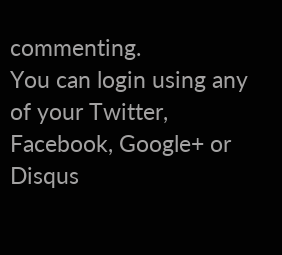commenting.
You can login using any of your Twitter, Facebook, Google+ or Disqus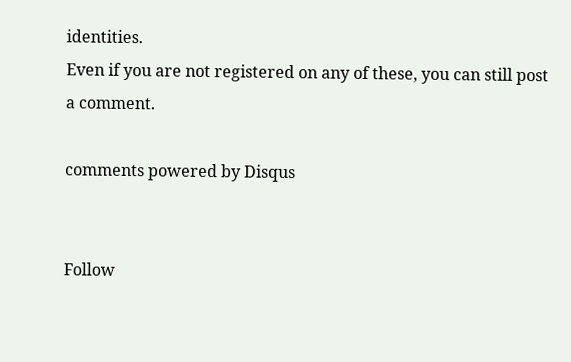identities.
Even if you are not registered on any of these, you can still post a comment.

comments powered by Disqus


Follow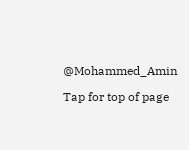@Mohammed_Amin

Tap for top of page